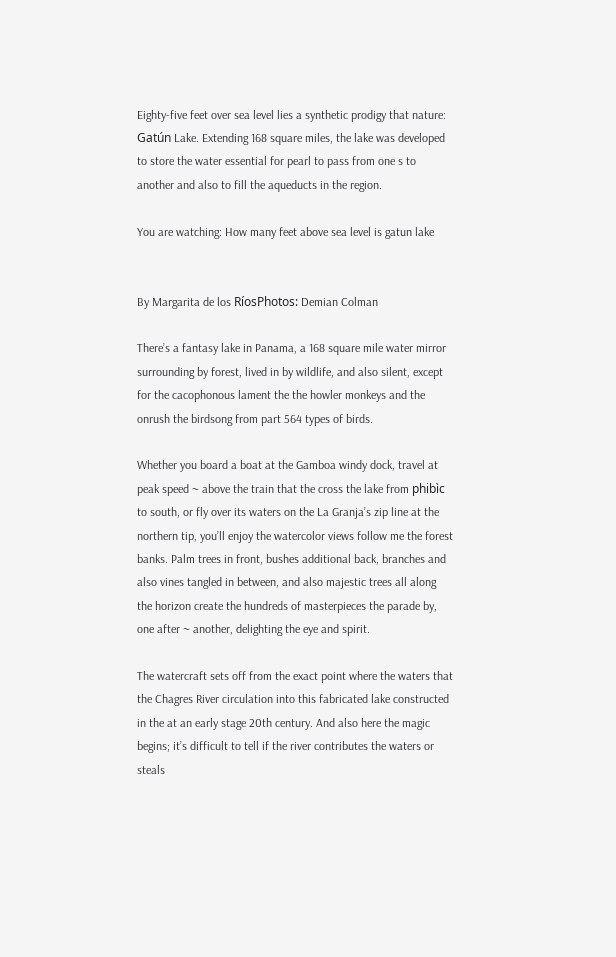Eighty-five feet over sea level lies a synthetic prodigy that nature: Gatún Lake. Extending 168 square miles, the lake was developed to store the water essential for pearl to pass from one s to another and also to fill the aqueducts in the region.

You are watching: How many feet above sea level is gatun lake


By Margarita de los RíosPhotos: Demian Colman

There’s a fantasy lake in Panama, a 168 square mile water mirror surrounding by forest, lived in by wildlife, and also silent, except for the cacophonous lament the the howler monkeys and the onrush the birdsong from part 564 types of birds.

Whether you board a boat at the Gamboa windy dock, travel at peak speed ~ above the train that the cross the lake from phibìc to south, or fly over its waters on the La Granja’s zip line at the northern tip, you’ll enjoy the watercolor views follow me the forest banks. Palm trees in front, bushes additional back, branches and also vines tangled in between, and also majestic trees all along the horizon create the hundreds of masterpieces the parade by, one after ~ another, delighting the eye and spirit.

The watercraft sets off from the exact point where the waters that the Chagres River circulation into this fabricated lake constructed in the at an early stage 20th century. And also here the magic begins; it’s difficult to tell if the river contributes the waters or steals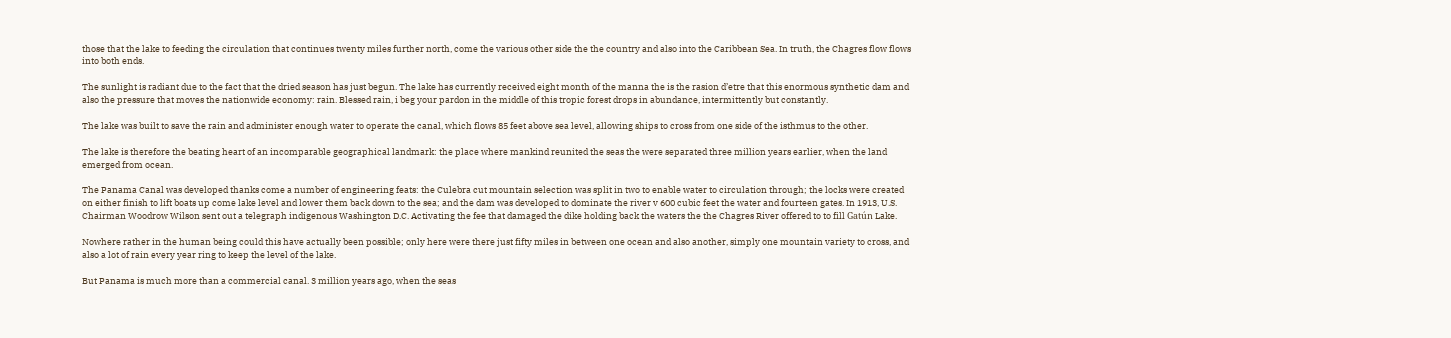those that the lake to feeding the circulation that continues twenty miles further north, come the various other side the the country and also into the Caribbean Sea. In truth, the Chagres flow flows into both ends.

The sunlight is radiant due to the fact that the dried season has just begun. The lake has currently received eight month of the manna the is the rasion d’etre that this enormous synthetic dam and also the pressure that moves the nationwide economy: rain. Blessed rain, i beg your pardon in the middle of this tropic forest drops in abundance, intermittently but constantly.

The lake was built to save the rain and administer enough water to operate the canal, which flows 85 feet above sea level, allowing ships to cross from one side of the isthmus to the other.

The lake is therefore the beating heart of an incomparable geographical landmark: the place where mankind reunited the seas the were separated three million years earlier, when the land emerged from ocean.

The Panama Canal was developed thanks come a number of engineering feats: the Culebra cut mountain selection was split in two to enable water to circulation through; the locks were created on either finish to lift boats up come lake level and lower them back down to the sea; and the dam was developed to dominate the river v 600 cubic feet the water and fourteen gates. In 1913, U.S. Chairman Woodrow Wilson sent out a telegraph indigenous Washington D.C. Activating the fee that damaged the dike holding back the waters the the Chagres River offered to to fill Gatún Lake.

Nowhere rather in the human being could this have actually been possible; only here were there just fifty miles in between one ocean and also another, simply one mountain variety to cross, and also a lot of rain every year ring to keep the level of the lake.

But Panama is much more than a commercial canal. 3 million years ago, when the seas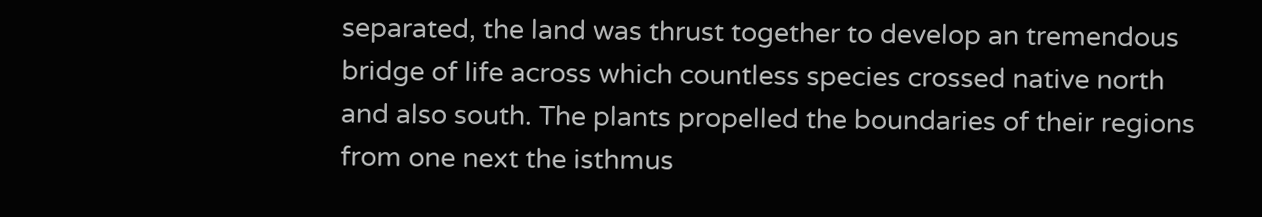separated, the land was thrust together to develop an tremendous bridge of life across which countless species crossed native north and also south. The plants propelled the boundaries of their regions from one next the isthmus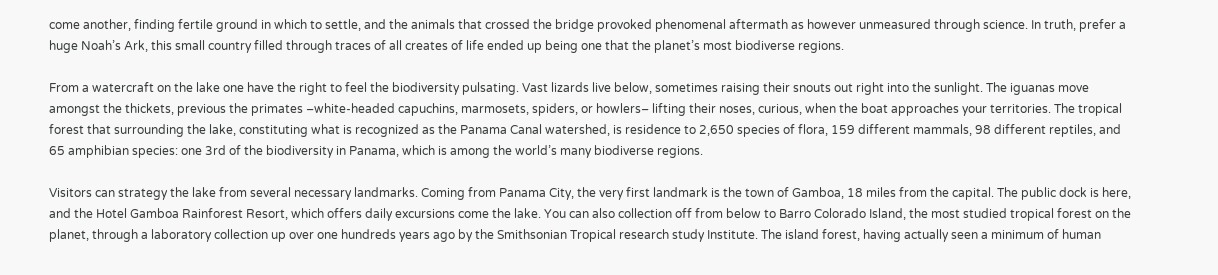come another, finding fertile ground in which to settle, and the animals that crossed the bridge provoked phenomenal aftermath as however unmeasured through science. In truth, prefer a huge Noah’s Ark, this small country filled through traces of all creates of life ended up being one that the planet’s most biodiverse regions.

From a watercraft on the lake one have the right to feel the biodiversity pulsating. Vast lizards live below, sometimes raising their snouts out right into the sunlight. The iguanas move amongst the thickets, previous the primates –white-headed capuchins, marmosets, spiders, or howlers– lifting their noses, curious, when the boat approaches your territories. The tropical forest that surrounding the lake, constituting what is recognized as the Panama Canal watershed, is residence to 2,650 species of flora, 159 different mammals, 98 different reptiles, and 65 amphibian species: one 3rd of the biodiversity in Panama, which is among the world’s many biodiverse regions.

Visitors can strategy the lake from several necessary landmarks. Coming from Panama City, the very first landmark is the town of Gamboa, 18 miles from the capital. The public dock is here, and the Hotel Gamboa Rainforest Resort, which offers daily excursions come the lake. You can also collection off from below to Barro Colorado Island, the most studied tropical forest on the planet, through a laboratory collection up over one hundreds years ago by the Smithsonian Tropical research study Institute. The island forest, having actually seen a minimum of human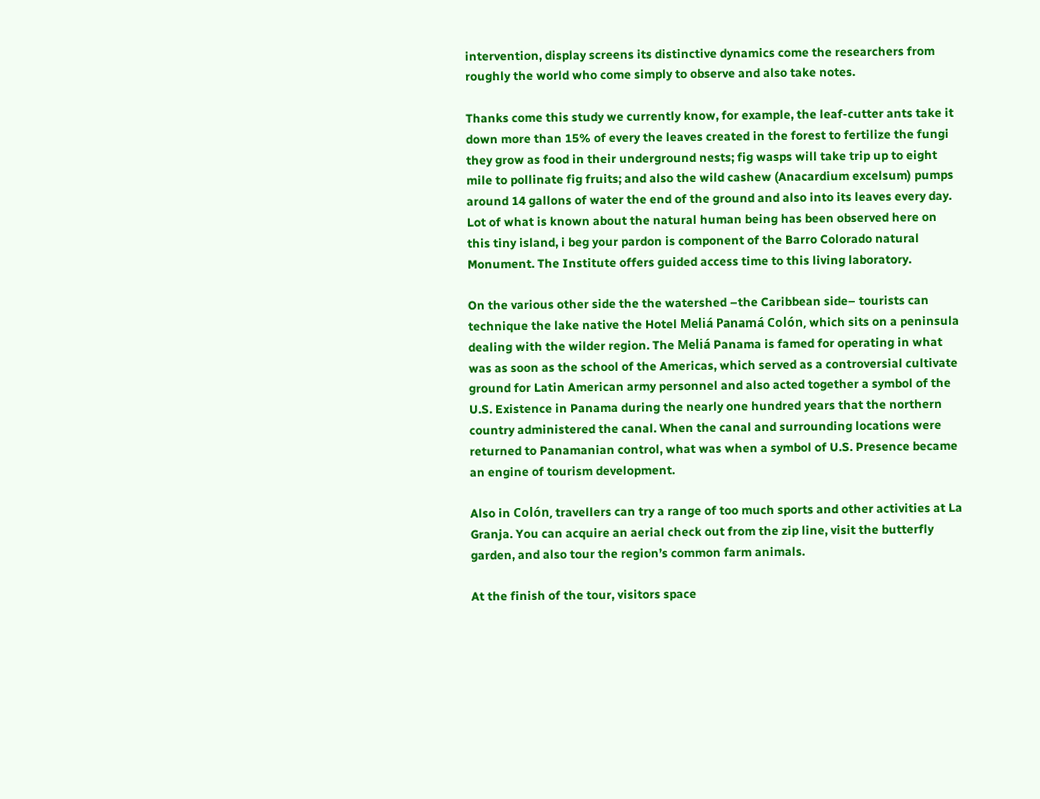intervention, display screens its distinctive dynamics come the researchers from roughly the world who come simply to observe and also take notes.

Thanks come this study we currently know, for example, the leaf-cutter ants take it down more than 15% of every the leaves created in the forest to fertilize the fungi they grow as food in their underground nests; fig wasps will take trip up to eight mile to pollinate fig fruits; and also the wild cashew (Anacardium excelsum) pumps around 14 gallons of water the end of the ground and also into its leaves every day. Lot of what is known about the natural human being has been observed here on this tiny island, i beg your pardon is component of the Barro Colorado natural Monument. The Institute offers guided access time to this living laboratory.

On the various other side the the watershed –the Caribbean side– tourists can technique the lake native the Hotel Meliá Panamá Colón, which sits on a peninsula dealing with the wilder region. The Meliá Panama is famed for operating in what was as soon as the school of the Americas, which served as a controversial cultivate ground for Latin American army personnel and also acted together a symbol of the U.S. Existence in Panama during the nearly one hundred years that the northern country administered the canal. When the canal and surrounding locations were returned to Panamanian control, what was when a symbol of U.S. Presence became an engine of tourism development.

Also in Colón, travellers can try a range of too much sports and other activities at La Granja. You can acquire an aerial check out from the zip line, visit the butterfly garden, and also tour the region’s common farm animals.

At the finish of the tour, visitors space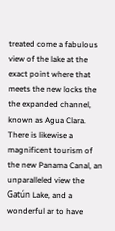treated come a fabulous view of the lake at the exact point where that meets the new locks the the expanded channel, known as Agua Clara. There is likewise a magnificent tourism of the new Panama Canal, an unparalleled view the Gatún Lake, and a wonderful ar to have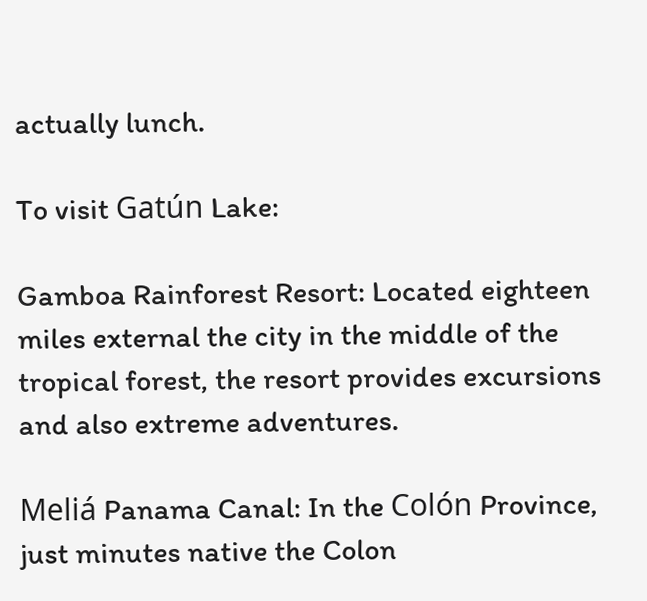actually lunch.

To visit Gatún Lake:

Gamboa Rainforest Resort: Located eighteen miles external the city in the middle of the tropical forest, the resort provides excursions and also extreme adventures.

Meliá Panama Canal: In the Colón Province, just minutes native the Colon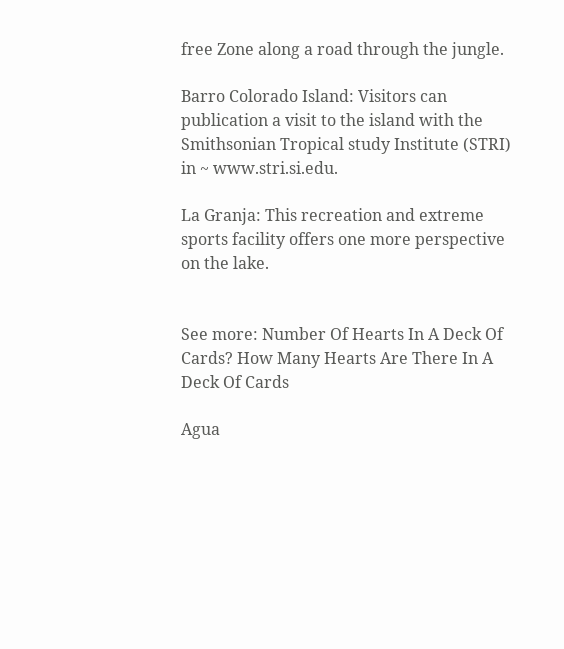free Zone along a road through the jungle.

Barro Colorado Island: Visitors can publication a visit to the island with the Smithsonian Tropical study Institute (STRI) in ~ www.stri.si.edu.

La Granja: This recreation and extreme sports facility offers one more perspective on the lake.


See more: Number Of Hearts In A Deck Of Cards? How Many Hearts Are There In A Deck Of Cards

Agua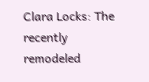Clara Locks: The recently remodeled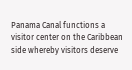Panama Canal functions a visitor center on the Caribbean side whereby visitors deserve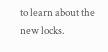to learn about the new locks.